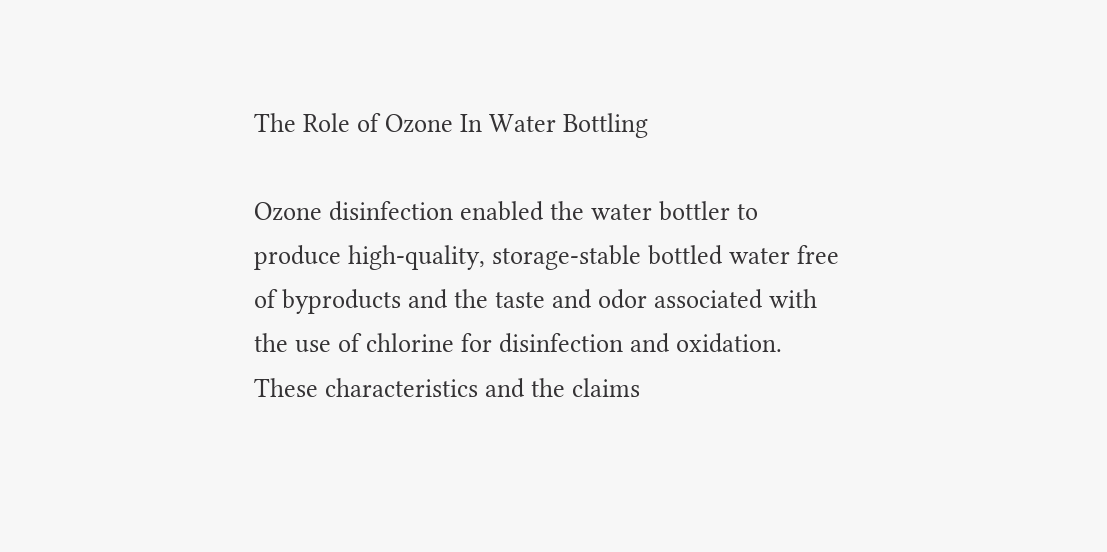The Role of Ozone In Water Bottling

Ozone disinfection enabled the water bottler to produce high-quality, storage-stable bottled water free of byproducts and the taste and odor associated with the use of chlorine for disinfection and oxidation. These characteristics and the claims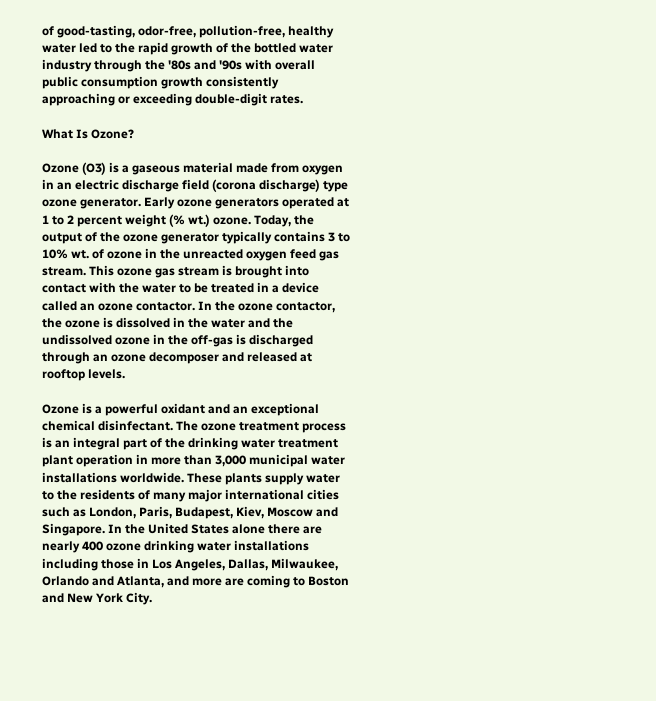of good-tasting, odor-free, pollution-free, healthy water led to the rapid growth of the bottled water industry through the '80s and '90s with overall public consumption growth consistently approaching or exceeding double-digit rates.

What Is Ozone?

Ozone (O3) is a gaseous material made from oxygen in an electric discharge field (corona discharge) type ozone generator. Early ozone generators operated at 1 to 2 percent weight (% wt.) ozone. Today, the output of the ozone generator typically contains 3 to 10% wt. of ozone in the unreacted oxygen feed gas stream. This ozone gas stream is brought into contact with the water to be treated in a device called an ozone contactor. In the ozone contactor, the ozone is dissolved in the water and the undissolved ozone in the off-gas is discharged through an ozone decomposer and released at rooftop levels.

Ozone is a powerful oxidant and an exceptional chemical disinfectant. The ozone treatment process is an integral part of the drinking water treatment plant operation in more than 3,000 municipal water installations worldwide. These plants supply water to the residents of many major international cities such as London, Paris, Budapest, Kiev, Moscow and Singapore. In the United States alone there are nearly 400 ozone drinking water installations including those in Los Angeles, Dallas, Milwaukee, Orlando and Atlanta, and more are coming to Boston and New York City.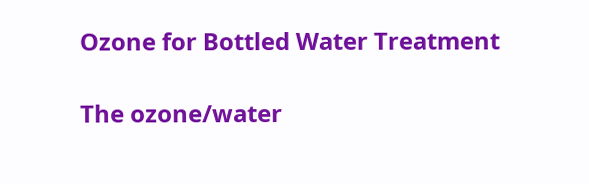Ozone for Bottled Water Treatment

The ozone/water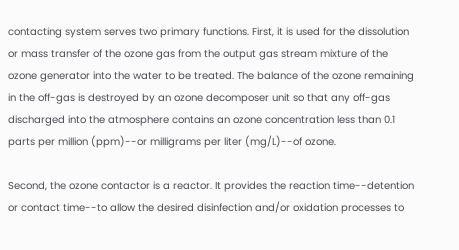contacting system serves two primary functions. First, it is used for the dissolution or mass transfer of the ozone gas from the output gas stream mixture of the ozone generator into the water to be treated. The balance of the ozone remaining in the off-gas is destroyed by an ozone decomposer unit so that any off-gas discharged into the atmosphere contains an ozone concentration less than 0.1 parts per million (ppm)--or milligrams per liter (mg/L)--of ozone.

Second, the ozone contactor is a reactor. It provides the reaction time--detention or contact time--to allow the desired disinfection and/or oxidation processes to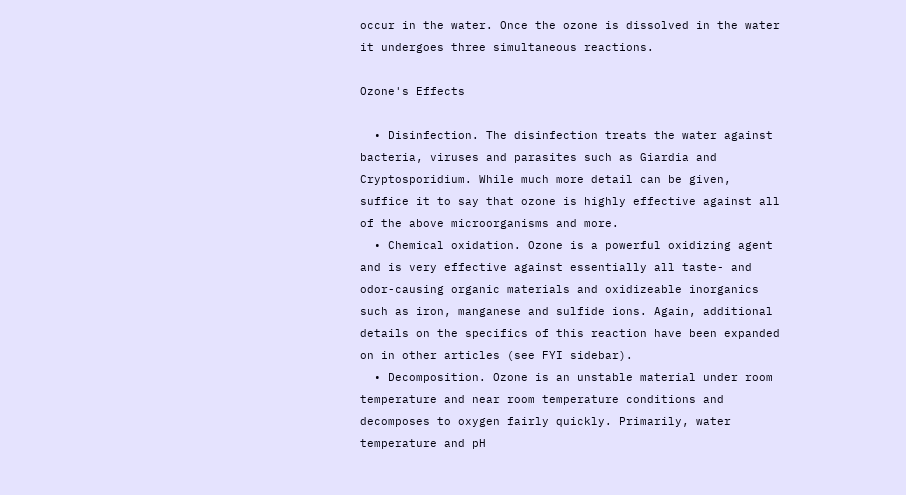occur in the water. Once the ozone is dissolved in the water it undergoes three simultaneous reactions.

Ozone's Effects

  • Disinfection. The disinfection treats the water against bacteria, viruses and parasites such as Giardia and Cryptosporidium. While much more detail can be given, suffice it to say that ozone is highly effective against all of the above microorganisms and more.
  • Chemical oxidation. Ozone is a powerful oxidizing agent and is very effective against essentially all taste- and odor-causing organic materials and oxidizeable inorganics such as iron, manganese and sulfide ions. Again, additional details on the specifics of this reaction have been expanded on in other articles (see FYI sidebar).
  • Decomposition. Ozone is an unstable material under room temperature and near room temperature conditions and decomposes to oxygen fairly quickly. Primarily, water temperature and pH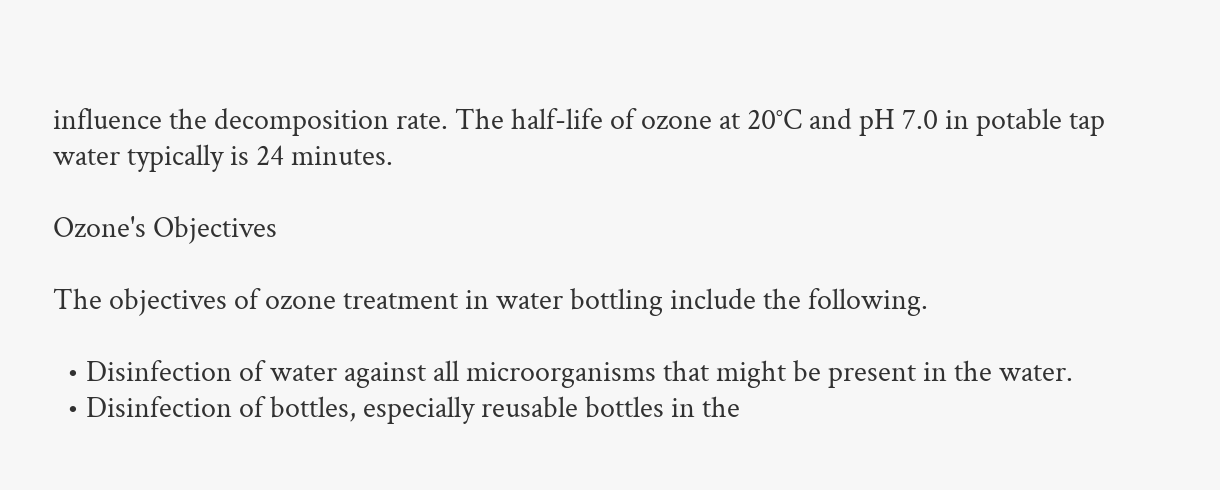influence the decomposition rate. The half-life of ozone at 20°C and pH 7.0 in potable tap water typically is 24 minutes.

Ozone's Objectives

The objectives of ozone treatment in water bottling include the following.

  • Disinfection of water against all microorganisms that might be present in the water.
  • Disinfection of bottles, especially reusable bottles in the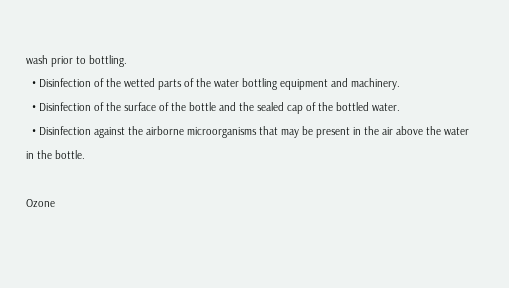wash prior to bottling.
  • Disinfection of the wetted parts of the water bottling equipment and machinery.
  • Disinfection of the surface of the bottle and the sealed cap of the bottled water.
  • Disinfection against the airborne microorganisms that may be present in the air above the water in the bottle.

Ozone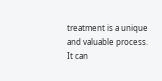treatment is a unique and valuable process. It can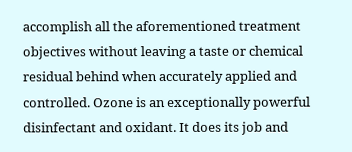accomplish all the aforementioned treatment objectives without leaving a taste or chemical residual behind when accurately applied and controlled. Ozone is an exceptionally powerful disinfectant and oxidant. It does its job and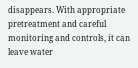disappears. With appropriate pretreatment and careful monitoring and controls, it can leave water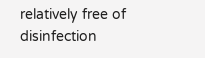relatively free of disinfection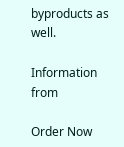byproducts as well.

Information from

Order Now